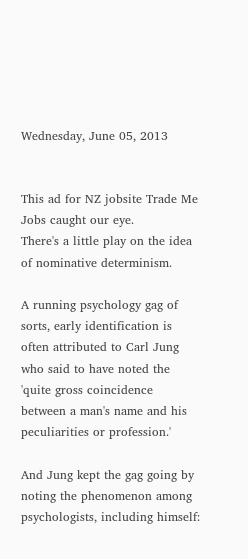Wednesday, June 05, 2013


This ad for NZ jobsite Trade Me Jobs caught our eye.
There's a little play on the idea of nominative determinism.

A running psychology gag of sorts, early identification is often attributed to Carl Jung who said to have noted the 'quite gross coincidence between a man's name and his peculiarities or profession.'

And Jung kept the gag going by noting the phenomenon among psychologists, including himself: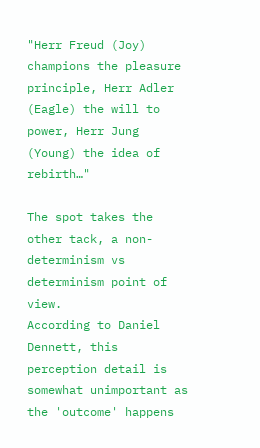"Herr Freud (Joy) champions the pleasure principle, Herr Adler (Eagle) the will to power, Herr Jung (Young) the idea of rebirth…"

The spot takes the other tack, a non-determinism vs determinism point of view.
According to Daniel Dennett, this perception detail is somewhat unimportant as the 'outcome' happens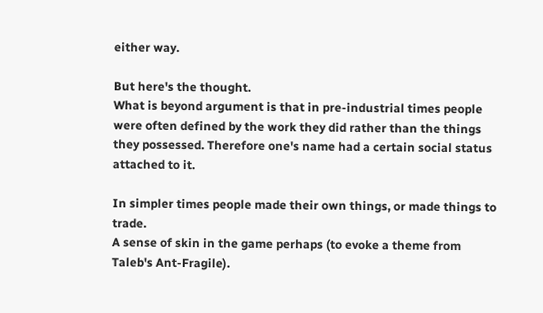either way.

But here's the thought.
What is beyond argument is that in pre-industrial times people were often defined by the work they did rather than the things they possessed. Therefore one's name had a certain social status attached to it.

In simpler times people made their own things, or made things to trade.
A sense of skin in the game perhaps (to evoke a theme from Taleb's Ant-Fragile).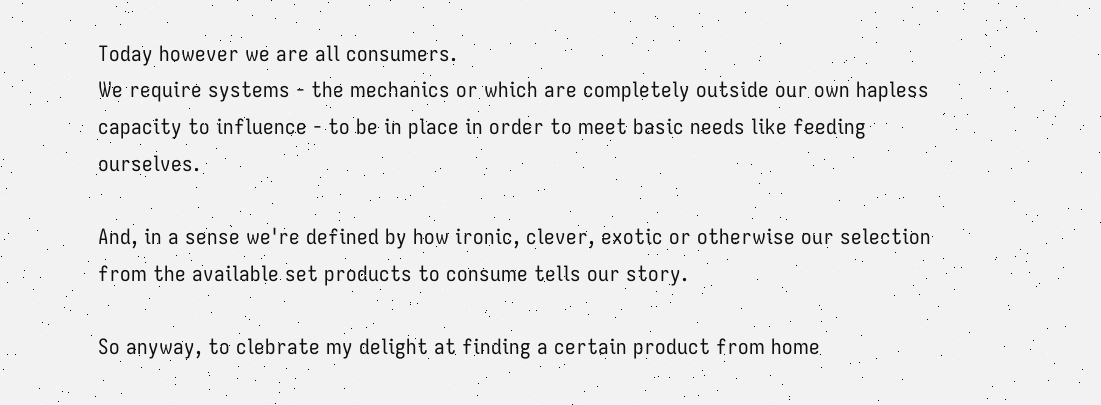Today however we are all consumers.
We require systems - the mechanics or which are completely outside our own hapless capacity to influence - to be in place in order to meet basic needs like feeding ourselves.

And, in a sense we're defined by how ironic, clever, exotic or otherwise our selection from the available set products to consume tells our story.

So anyway, to clebrate my delight at finding a certain product from home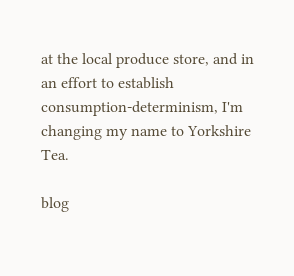at the local produce store, and in an effort to establish consumption-determinism, I'm changing my name to Yorkshire Tea.

blog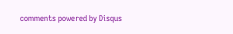comments powered by Disqus